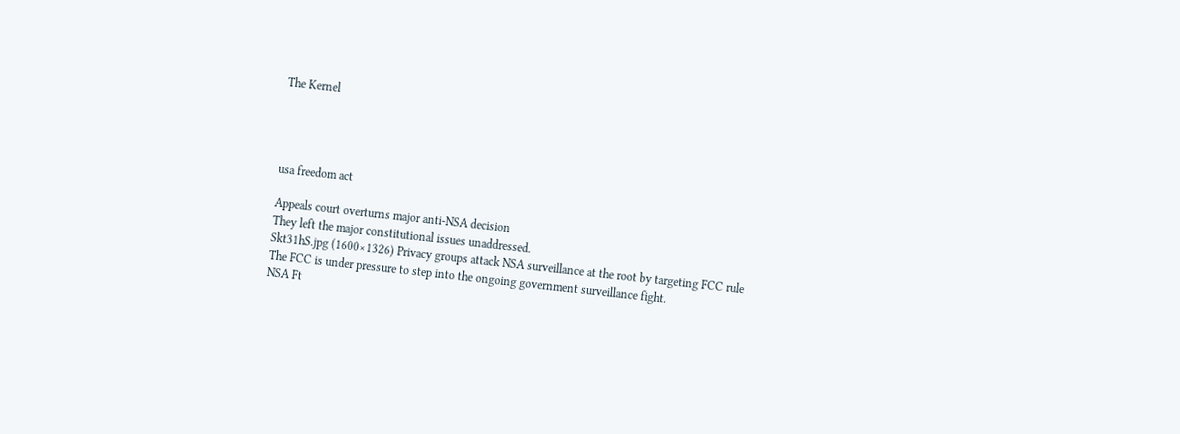The Kernel




usa freedom act

Appeals court overturns major anti-NSA decision
They left the major constitutional issues unaddressed.
Skt31hS.jpg (1600×1326) Privacy groups attack NSA surveillance at the root by targeting FCC rule
The FCC is under pressure to step into the ongoing government surveillance fight.
NSA Ft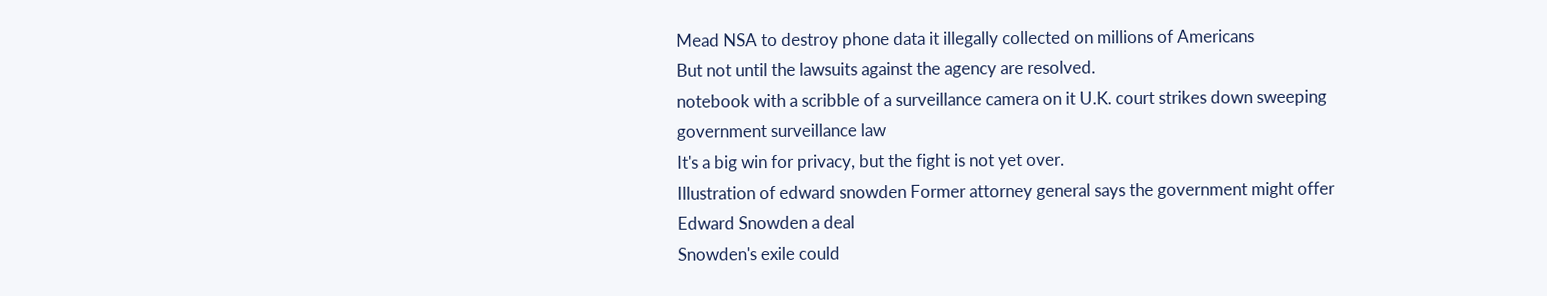Mead NSA to destroy phone data it illegally collected on millions of Americans
But not until the lawsuits against the agency are resolved.
notebook with a scribble of a surveillance camera on it U.K. court strikes down sweeping government surveillance law
It's a big win for privacy, but the fight is not yet over.
Illustration of edward snowden Former attorney general says the government might offer Edward Snowden a deal
Snowden's exile could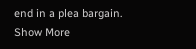end in a plea bargain.
Show More